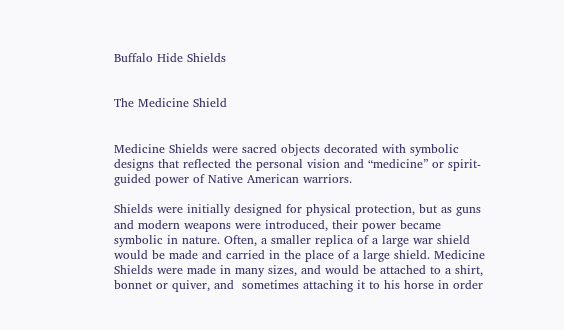Buffalo Hide Shields


The Medicine Shield


Medicine Shields were sacred objects decorated with symbolic designs that reflected the personal vision and “medicine” or spirit-guided power of Native American warriors.

Shields were initially designed for physical protection, but as guns and modern weapons were introduced, their power became symbolic in nature. Often, a smaller replica of a large war shield would be made and carried in the place of a large shield. Medicine Shields were made in many sizes, and would be attached to a shirt, bonnet or quiver, and  sometimes attaching it to his horse in order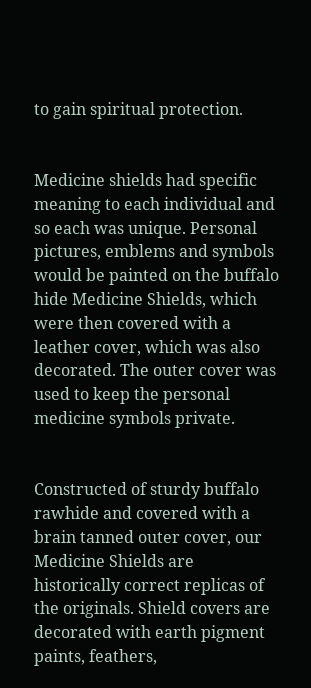to gain spiritual protection.


Medicine shields had specific meaning to each individual and so each was unique. Personal pictures, emblems and symbols would be painted on the buffalo hide Medicine Shields, which were then covered with a leather cover, which was also decorated. The outer cover was used to keep the personal medicine symbols private.


Constructed of sturdy buffalo rawhide and covered with a brain tanned outer cover, our Medicine Shields are historically correct replicas of the originals. Shield covers are decorated with earth pigment paints, feathers,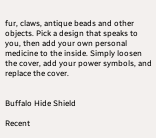fur, claws, antique beads and other objects. Pick a design that speaks to you, then add your own personal medicine to the inside. Simply loosen the cover, add your power symbols, and replace the cover.


Buffalo Hide Shield

Recent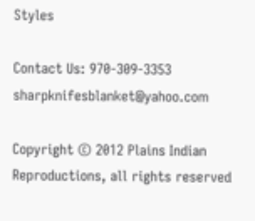Styles

Contact Us: 970-309-3353     sharpknifesblanket@yahoo.com

Copyright © 2012 Plains Indian Reproductions, all rights reserved